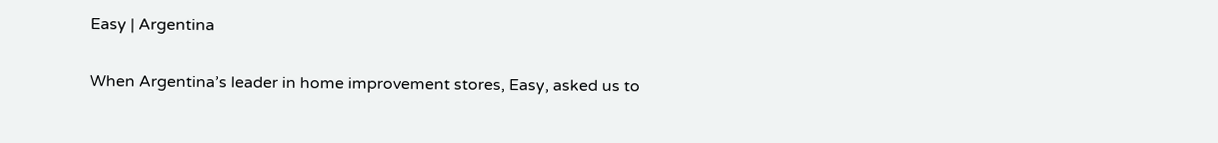Easy | Argentina

When Argentina’s leader in home improvement stores, Easy, asked us to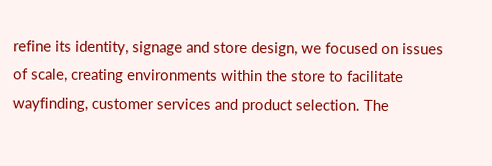refine its identity, signage and store design, we focused on issues of scale, creating environments within the store to facilitate wayfinding, customer services and product selection. The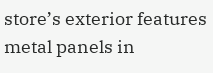store’s exterior features metal panels in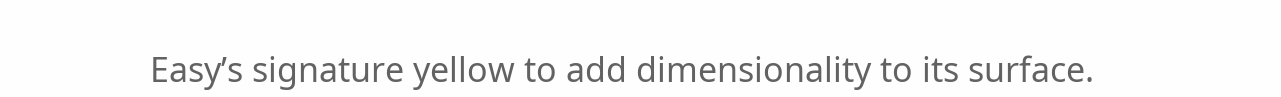Easy’s signature yellow to add dimensionality to its surface.